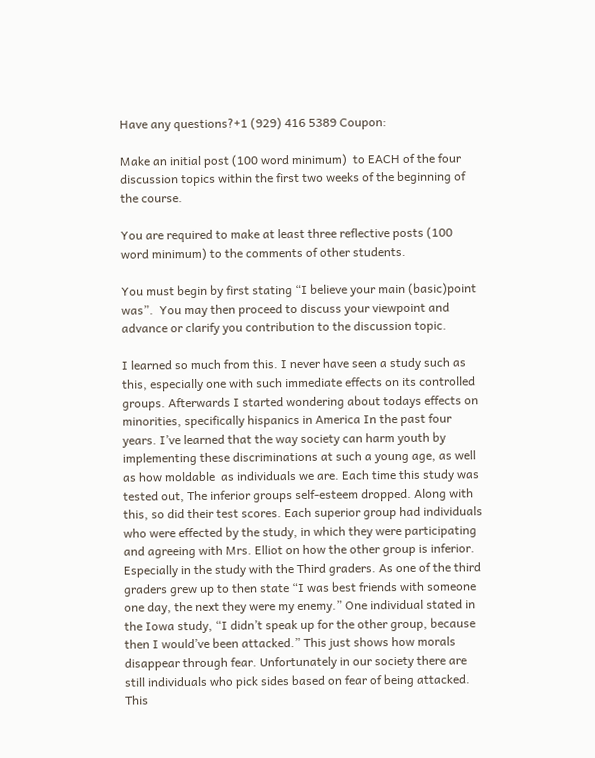Have any questions?+1 (929) 416 5389 Coupon:

Make an initial post (100 word minimum)  to EACH of the four discussion topics within the first two weeks of the beginning of the course.

You are required to make at least three reflective posts (100 word minimum) to the comments of other students.

You must begin by first stating “I believe your main (basic)point was”.  You may then proceed to discuss your viewpoint and advance or clarify you contribution to the discussion topic.

I learned so much from this. I never have seen a study such as this, especially one with such immediate effects on its controlled groups. Afterwards I started wondering about todays effects on minorities, specifically hispanics in America In the past four years. I’ve learned that the way society can harm youth by implementing these discriminations at such a young age, as well as how moldable  as individuals we are. Each time this study was tested out, The inferior groups self-esteem dropped. Along with this, so did their test scores. Each superior group had individuals who were effected by the study, in which they were participating and agreeing with Mrs. Elliot on how the other group is inferior. Especially in the study with the Third graders. As one of the third graders grew up to then state “I was best friends with someone one day, the next they were my enemy.” One individual stated in the Iowa study, “I didn’t speak up for the other group, because then I would’ve been attacked.” This just shows how morals disappear through fear. Unfortunately in our society there are still individuals who pick sides based on fear of being attacked. This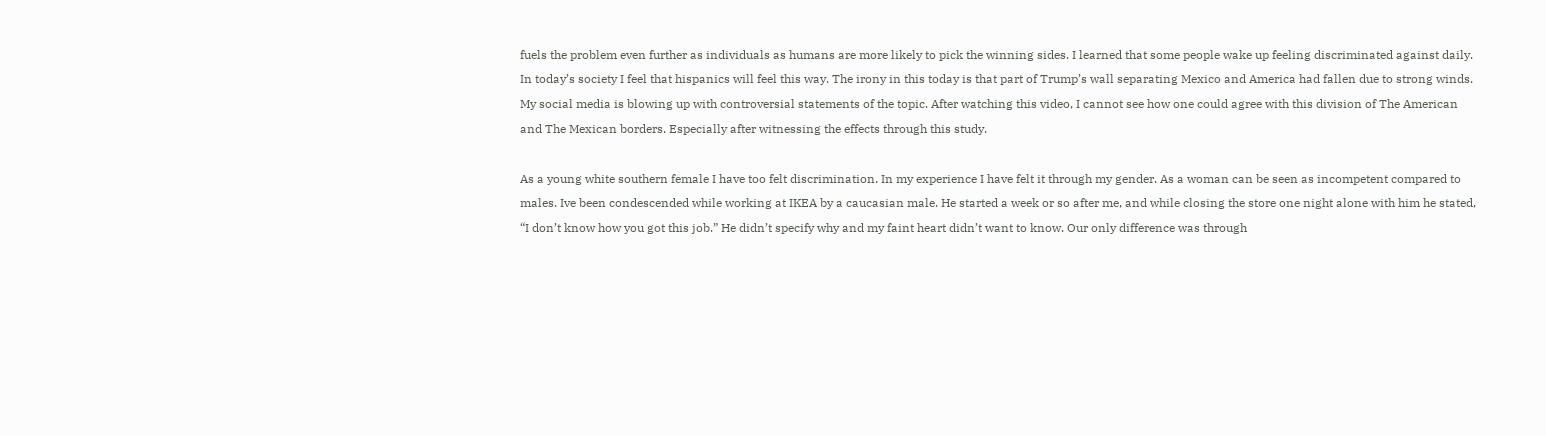fuels the problem even further as individuals as humans are more likely to pick the winning sides. I learned that some people wake up feeling discriminated against daily. In today’s society I feel that hispanics will feel this way. The irony in this today is that part of Trump’s wall separating Mexico and America had fallen due to strong winds. My social media is blowing up with controversial statements of the topic. After watching this video, I cannot see how one could agree with this division of The American and The Mexican borders. Especially after witnessing the effects through this study.

As a young white southern female I have too felt discrimination. In my experience I have felt it through my gender. As a woman can be seen as incompetent compared to males. Ive been condescended while working at IKEA by a caucasian male. He started a week or so after me, and while closing the store one night alone with him he stated, “I don’t know how you got this job.” He didn’t specify why and my faint heart didn’t want to know. Our only difference was through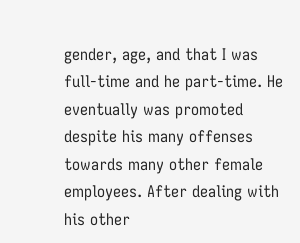gender, age, and that I was full-time and he part-time. He eventually was promoted despite his many offenses towards many other female employees. After dealing with his other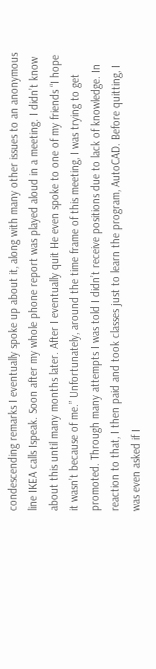condescending remarks I eventually spoke up about it, along with many other issues to an anonymous line IKEA calls Ispeak. Soon after my whole phone report was played aloud in a meeting. I didn’t know about this until many months later. After I eventually quit He even spoke to one of my friends “I hope it wasn’t because of me.” Unfortunately, around the time frame of this meeting, I was trying to get promoted. Through many attempts I was told I didn’t receive positions due to lack of knowledge. In reaction to that, I then paid and took classes just to learn the program, AutoCAD. Before quitting, I was even asked if I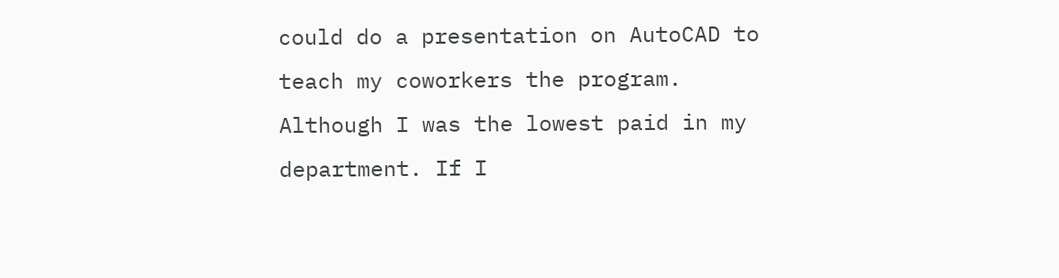could do a presentation on AutoCAD to teach my coworkers the program. Although I was the lowest paid in my department. If I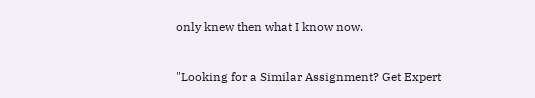only knew then what I know now.


"Looking for a Similar Assignment? Get Expert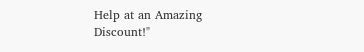Help at an Amazing Discount!"